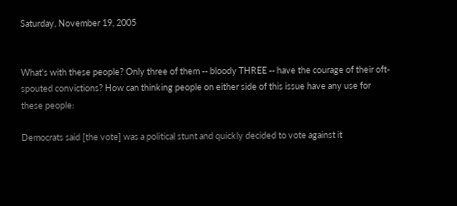Saturday, November 19, 2005


What's with these people? Only three of them -- bloody THREE -- have the courage of their oft-spouted convictions? How can thinking people on either side of this issue have any use for these people:

Democrats said [the vote] was a political stunt and quickly decided to vote against it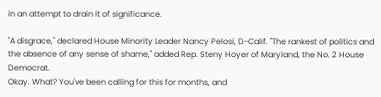in an attempt to drain it of significance.

"A disgrace," declared House Minority Leader Nancy Pelosi, D-Calif. "The rankest of politics and the absence of any sense of shame," added Rep. Steny Hoyer of Maryland, the No. 2 House Democrat.
Okay. What? You've been calling for this for months, and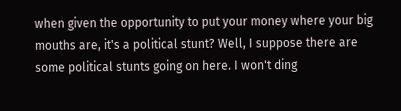when given the opportunity to put your money where your big mouths are, it's a political stunt? Well, I suppose there are some political stunts going on here. I won't ding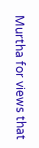Murtha for views that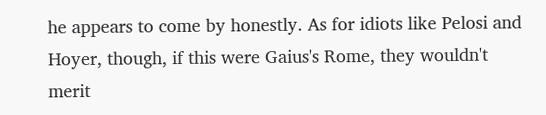he appears to come by honestly. As for idiots like Pelosi and Hoyer, though, if this were Gaius's Rome, they wouldn't merit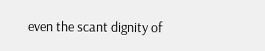even the scant dignity of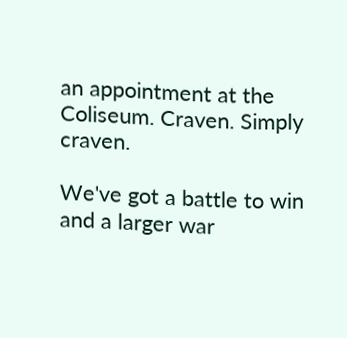an appointment at the Coliseum. Craven. Simply craven.

We've got a battle to win and a larger war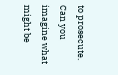to prosecute. Can you imagine what might be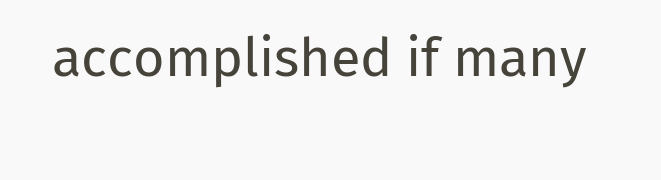accomplished if many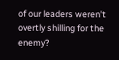of our leaders weren't overtly shilling for the enemy?